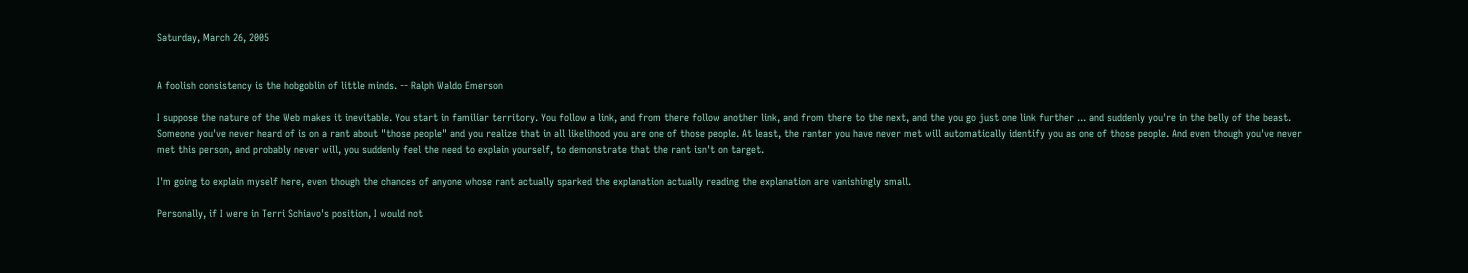Saturday, March 26, 2005


A foolish consistency is the hobgoblin of little minds. -- Ralph Waldo Emerson

I suppose the nature of the Web makes it inevitable. You start in familiar territory. You follow a link, and from there follow another link, and from there to the next, and the you go just one link further ... and suddenly you're in the belly of the beast. Someone you've never heard of is on a rant about "those people" and you realize that in all likelihood you are one of those people. At least, the ranter you have never met will automatically identify you as one of those people. And even though you've never met this person, and probably never will, you suddenly feel the need to explain yourself, to demonstrate that the rant isn't on target.

I'm going to explain myself here, even though the chances of anyone whose rant actually sparked the explanation actually reading the explanation are vanishingly small.

Personally, if I were in Terri Schiavo's position, I would not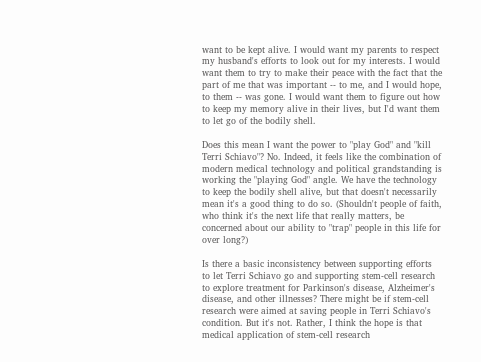want to be kept alive. I would want my parents to respect my husband's efforts to look out for my interests. I would want them to try to make their peace with the fact that the part of me that was important -- to me, and I would hope, to them -- was gone. I would want them to figure out how to keep my memory alive in their lives, but I'd want them to let go of the bodily shell.

Does this mean I want the power to "play God" and "kill Terri Schiavo"? No. Indeed, it feels like the combination of modern medical technology and political grandstanding is working the "playing God" angle. We have the technology to keep the bodily shell alive, but that doesn't necessarily mean it's a good thing to do so. (Shouldn't people of faith, who think it's the next life that really matters, be concerned about our ability to "trap" people in this life for over long?)

Is there a basic inconsistency between supporting efforts to let Terri Schiavo go and supporting stem-cell research to explore treatment for Parkinson's disease, Alzheimer's disease, and other illnesses? There might be if stem-cell research were aimed at saving people in Terri Schiavo's condition. But it's not. Rather, I think the hope is that medical application of stem-cell research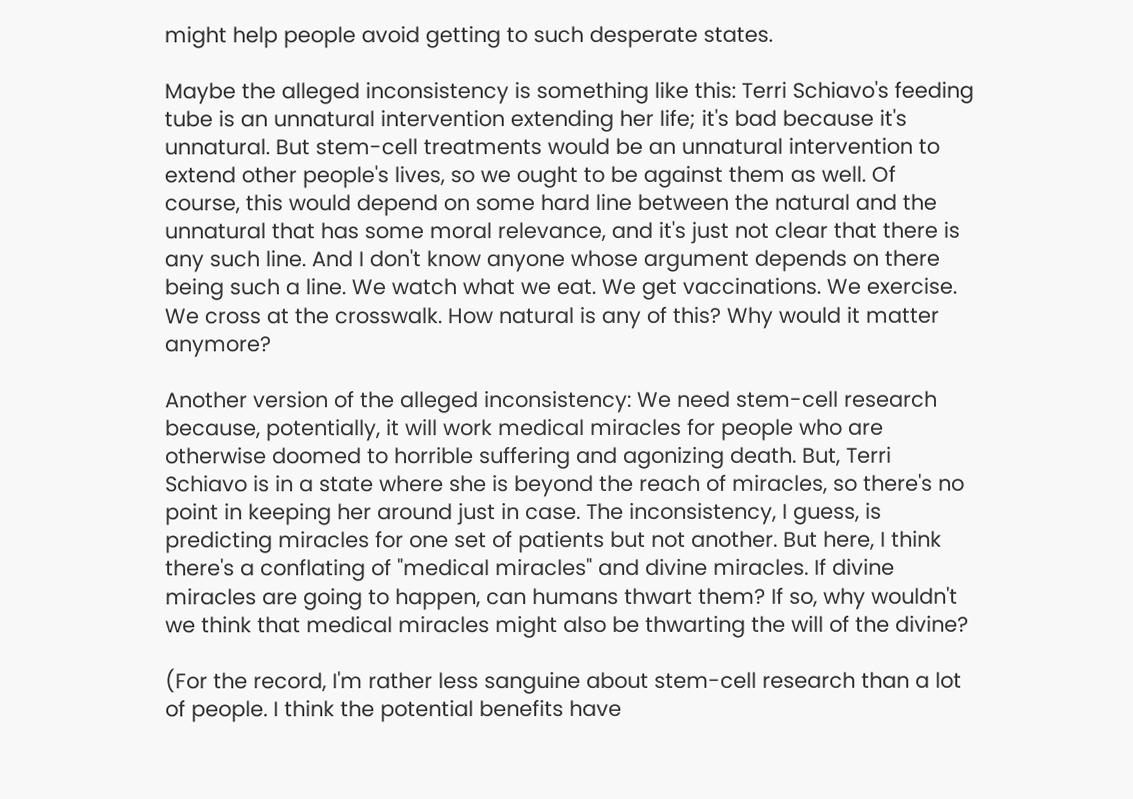might help people avoid getting to such desperate states.

Maybe the alleged inconsistency is something like this: Terri Schiavo's feeding tube is an unnatural intervention extending her life; it's bad because it's unnatural. But stem-cell treatments would be an unnatural intervention to extend other people's lives, so we ought to be against them as well. Of course, this would depend on some hard line between the natural and the unnatural that has some moral relevance, and it's just not clear that there is any such line. And I don't know anyone whose argument depends on there being such a line. We watch what we eat. We get vaccinations. We exercise. We cross at the crosswalk. How natural is any of this? Why would it matter anymore?

Another version of the alleged inconsistency: We need stem-cell research because, potentially, it will work medical miracles for people who are otherwise doomed to horrible suffering and agonizing death. But, Terri Schiavo is in a state where she is beyond the reach of miracles, so there's no point in keeping her around just in case. The inconsistency, I guess, is predicting miracles for one set of patients but not another. But here, I think there's a conflating of "medical miracles" and divine miracles. If divine miracles are going to happen, can humans thwart them? If so, why wouldn't we think that medical miracles might also be thwarting the will of the divine?

(For the record, I'm rather less sanguine about stem-cell research than a lot of people. I think the potential benefits have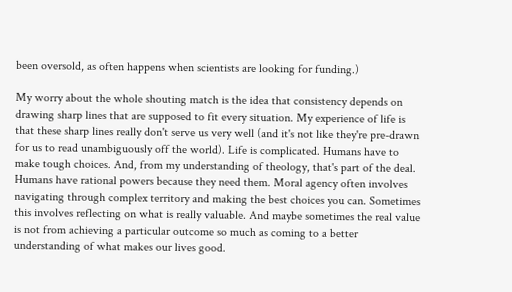been oversold, as often happens when scientists are looking for funding.)

My worry about the whole shouting match is the idea that consistency depends on drawing sharp lines that are supposed to fit every situation. My experience of life is that these sharp lines really don't serve us very well (and it's not like they're pre-drawn for us to read unambiguously off the world). Life is complicated. Humans have to make tough choices. And, from my understanding of theology, that's part of the deal. Humans have rational powers because they need them. Moral agency often involves navigating through complex territory and making the best choices you can. Sometimes this involves reflecting on what is really valuable. And maybe sometimes the real value is not from achieving a particular outcome so much as coming to a better understanding of what makes our lives good.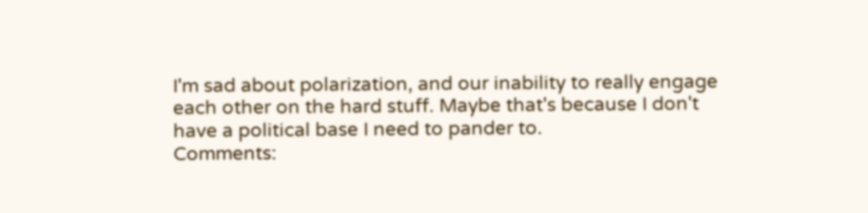I'm sad about polarization, and our inability to really engage each other on the hard stuff. Maybe that's because I don't have a political base I need to pander to.
Comments: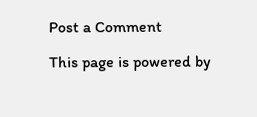Post a Comment

This page is powered by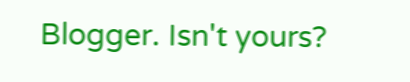Blogger. Isn't yours?